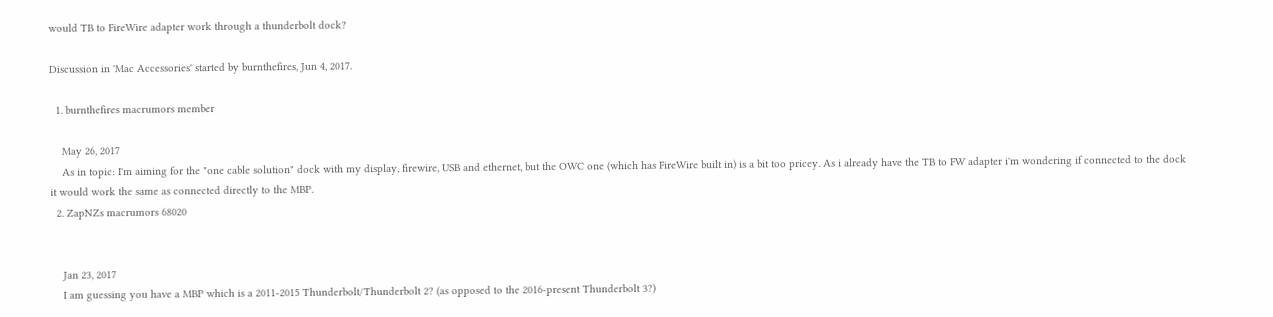would TB to FireWire adapter work through a thunderbolt dock?

Discussion in 'Mac Accessories' started by burnthefires, Jun 4, 2017.

  1. burnthefires macrumors member

    May 26, 2017
    As in topic: I'm aiming for the "one cable solution" dock with my display, firewire, USB and ethernet, but the OWC one (which has FireWire built in) is a bit too pricey. As i already have the TB to FW adapter i'm wondering if connected to the dock it would work the same as connected directly to the MBP.
  2. ZapNZs macrumors 68020


    Jan 23, 2017
    I am guessing you have a MBP which is a 2011-2015 Thunderbolt/Thunderbolt 2? (as opposed to the 2016-present Thunderbolt 3?)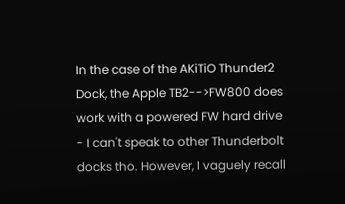In the case of the AKiTiO Thunder2 Dock, the Apple TB2-->FW800 does work with a powered FW hard drive - I can't speak to other Thunderbolt docks tho. However, I vaguely recall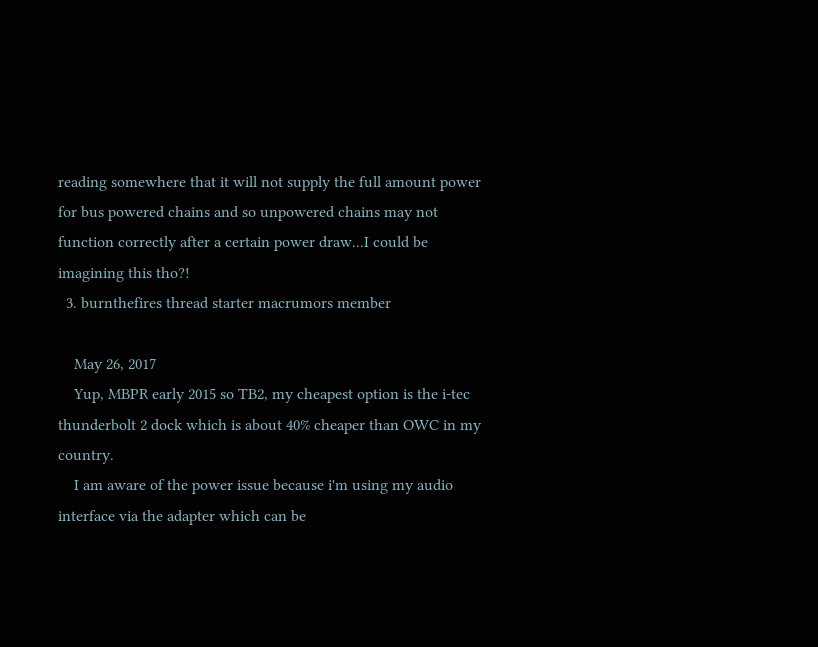reading somewhere that it will not supply the full amount power for bus powered chains and so unpowered chains may not function correctly after a certain power draw...I could be imagining this tho?!
  3. burnthefires thread starter macrumors member

    May 26, 2017
    Yup, MBPR early 2015 so TB2, my cheapest option is the i-tec thunderbolt 2 dock which is about 40% cheaper than OWC in my country.
    I am aware of the power issue because i'm using my audio interface via the adapter which can be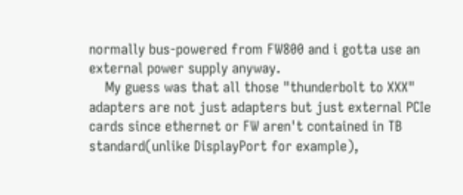normally bus-powered from FW800 and i gotta use an external power supply anyway.
    My guess was that all those "thunderbolt to XXX" adapters are not just adapters but just external PCIe cards since ethernet or FW aren't contained in TB standard(unlike DisplayPort for example),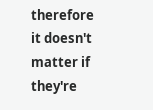therefore it doesn't matter if they're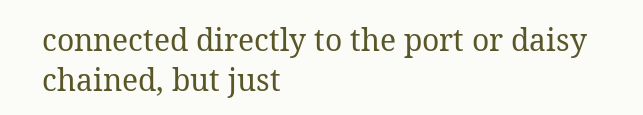connected directly to the port or daisy chained, but just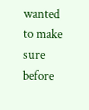wanted to make sure before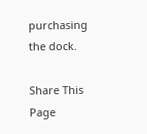purchasing the dock.

Share This Page